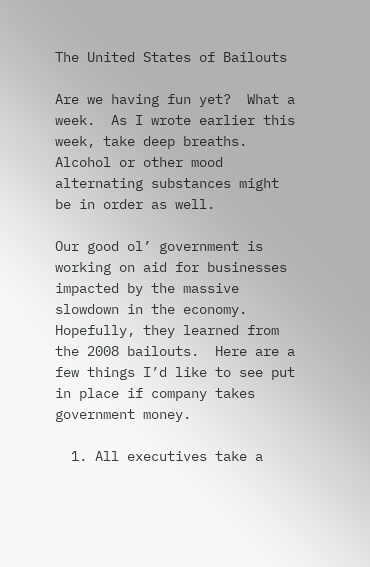The United States of Bailouts

Are we having fun yet?  What a week.  As I wrote earlier this week, take deep breaths.  Alcohol or other mood alternating substances might be in order as well.

Our good ol’ government is working on aid for businesses impacted by the massive slowdown in the economy.  Hopefully, they learned from the 2008 bailouts.  Here are a few things I’d like to see put in place if company takes government money.

  1. All executives take a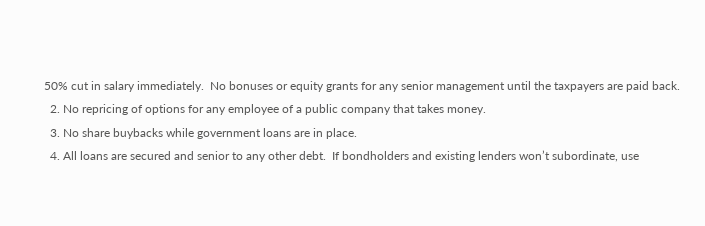50% cut in salary immediately.  No bonuses or equity grants for any senior management until the taxpayers are paid back.
  2. No repricing of options for any employee of a public company that takes money.
  3. No share buybacks while government loans are in place.
  4. All loans are secured and senior to any other debt.  If bondholders and existing lenders won’t subordinate, use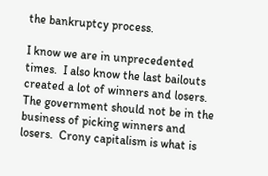the bankruptcy process.

I know we are in unprecedented times.  I also know the last bailouts created a lot of winners and losers.  The government should not be in the business of picking winners and losers.  Crony capitalism is what is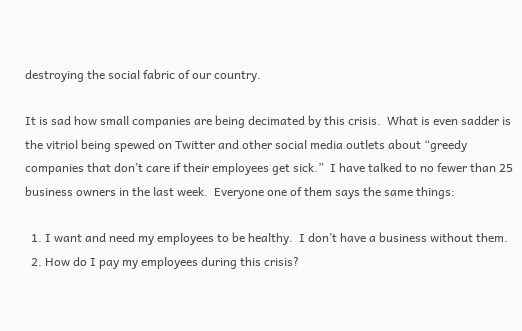destroying the social fabric of our country.

It is sad how small companies are being decimated by this crisis.  What is even sadder is the vitriol being spewed on Twitter and other social media outlets about “greedy companies that don’t care if their employees get sick.”  I have talked to no fewer than 25 business owners in the last week.  Everyone one of them says the same things:

  1. I want and need my employees to be healthy.  I don’t have a business without them.
  2. How do I pay my employees during this crisis?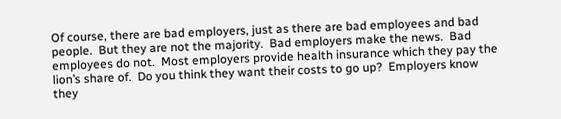Of course, there are bad employers, just as there are bad employees and bad people.  But they are not the majority.  Bad employers make the news.  Bad employees do not.  Most employers provide health insurance which they pay the lion’s share of.  Do you think they want their costs to go up?  Employers know they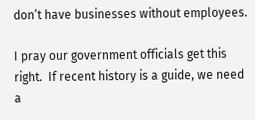don’t have businesses without employees.

I pray our government officials get this right.  If recent history is a guide, we need a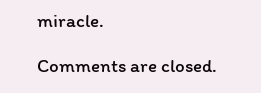miracle.

Comments are closed.